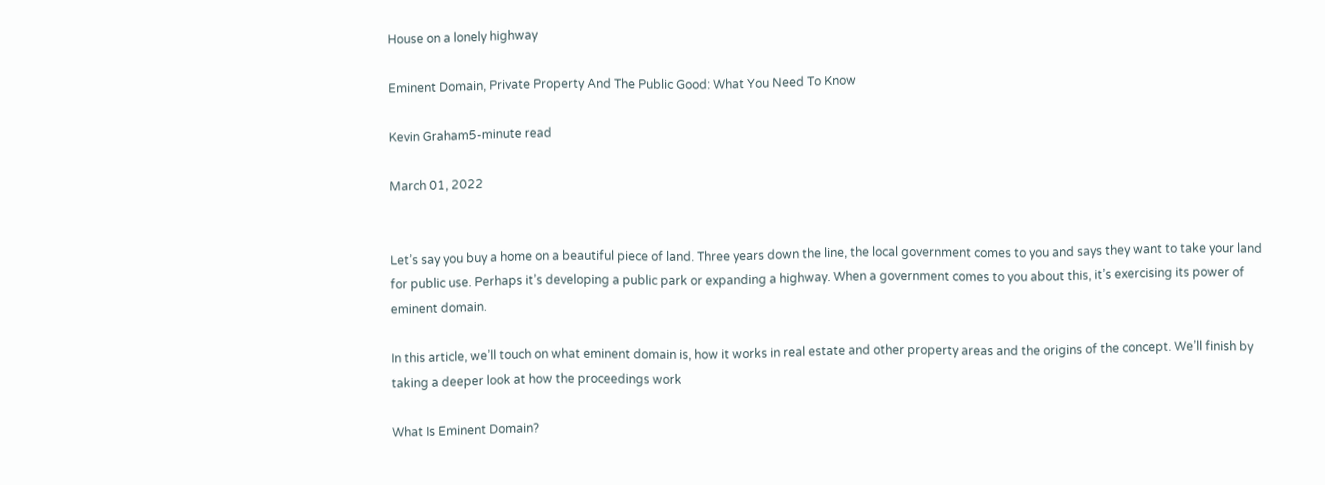House on a lonely highway

Eminent Domain, Private Property And The Public Good: What You Need To Know

Kevin Graham5-minute read

March 01, 2022


Let’s say you buy a home on a beautiful piece of land. Three years down the line, the local government comes to you and says they want to take your land for public use. Perhaps it’s developing a public park or expanding a highway. When a government comes to you about this, it’s exercising its power of eminent domain.

In this article, we’ll touch on what eminent domain is, how it works in real estate and other property areas and the origins of the concept. We’ll finish by taking a deeper look at how the proceedings work

What Is Eminent Domain?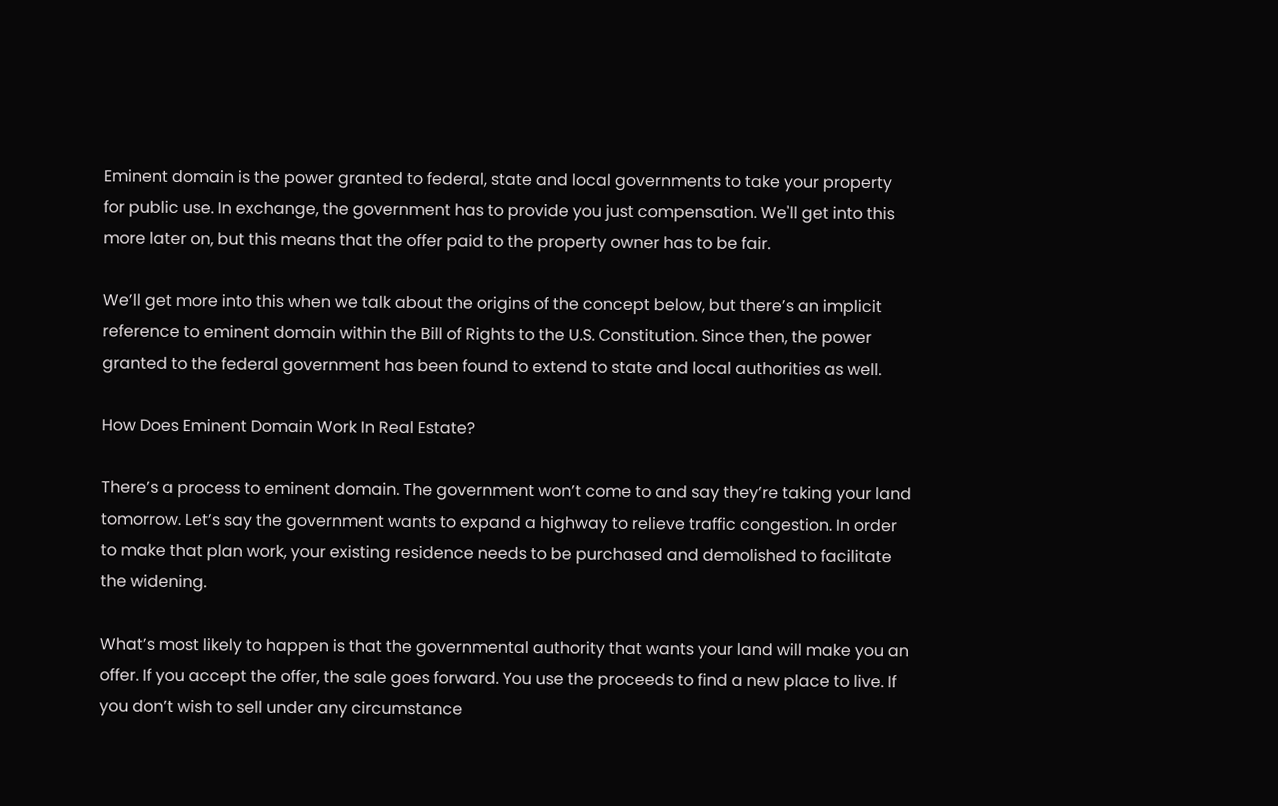Eminent domain is the power granted to federal, state and local governments to take your property for public use. In exchange, the government has to provide you just compensation. We'll get into this more later on, but this means that the offer paid to the property owner has to be fair.

We’ll get more into this when we talk about the origins of the concept below, but there’s an implicit reference to eminent domain within the Bill of Rights to the U.S. Constitution. Since then, the power granted to the federal government has been found to extend to state and local authorities as well.

How Does Eminent Domain Work In Real Estate?

There’s a process to eminent domain. The government won’t come to and say they’re taking your land tomorrow. Let’s say the government wants to expand a highway to relieve traffic congestion. In order to make that plan work, your existing residence needs to be purchased and demolished to facilitate the widening.

What’s most likely to happen is that the governmental authority that wants your land will make you an offer. If you accept the offer, the sale goes forward. You use the proceeds to find a new place to live. If you don’t wish to sell under any circumstance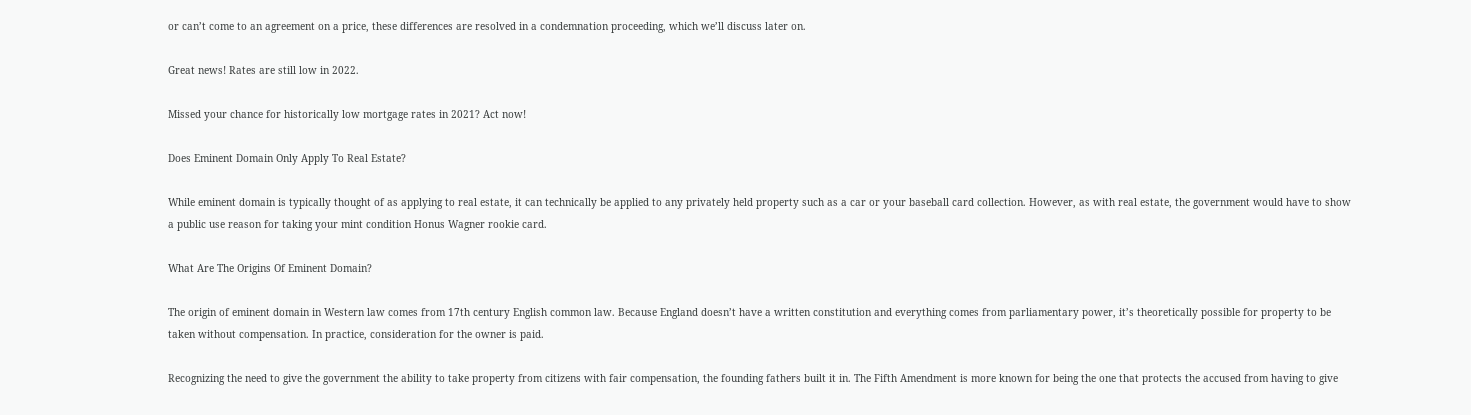or can’t come to an agreement on a price, these differences are resolved in a condemnation proceeding, which we’ll discuss later on.

Great news! Rates are still low in 2022.

Missed your chance for historically low mortgage rates in 2021? Act now!

Does Eminent Domain Only Apply To Real Estate?

While eminent domain is typically thought of as applying to real estate, it can technically be applied to any privately held property such as a car or your baseball card collection. However, as with real estate, the government would have to show a public use reason for taking your mint condition Honus Wagner rookie card.

What Are The Origins Of Eminent Domain?

The origin of eminent domain in Western law comes from 17th century English common law. Because England doesn’t have a written constitution and everything comes from parliamentary power, it’s theoretically possible for property to be taken without compensation. In practice, consideration for the owner is paid.

Recognizing the need to give the government the ability to take property from citizens with fair compensation, the founding fathers built it in. The Fifth Amendment is more known for being the one that protects the accused from having to give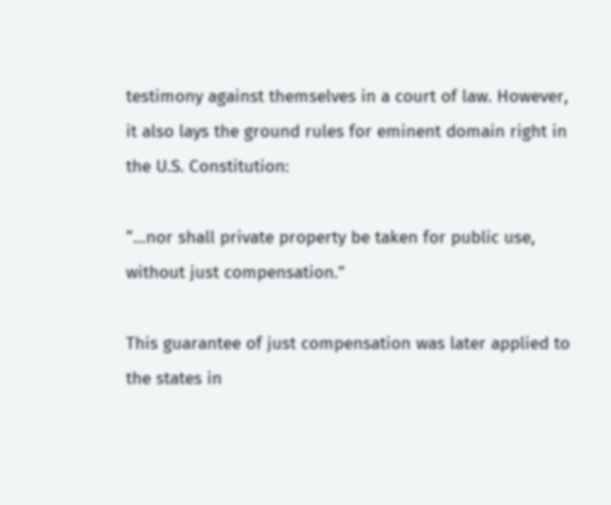testimony against themselves in a court of law. However, it also lays the ground rules for eminent domain right in the U.S. Constitution:

“…nor shall private property be taken for public use, without just compensation.”

This guarantee of just compensation was later applied to the states in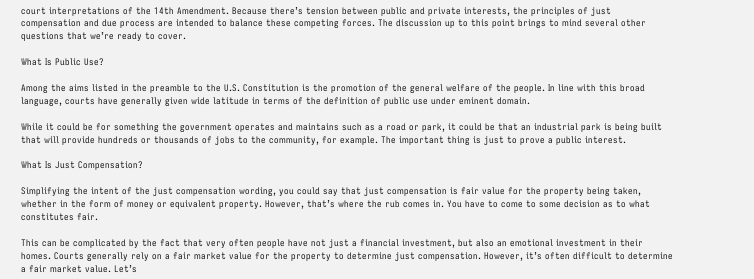court interpretations of the 14th Amendment. Because there’s tension between public and private interests, the principles of just compensation and due process are intended to balance these competing forces. The discussion up to this point brings to mind several other questions that we’re ready to cover.

What Is Public Use?

Among the aims listed in the preamble to the U.S. Constitution is the promotion of the general welfare of the people. In line with this broad language, courts have generally given wide latitude in terms of the definition of public use under eminent domain.

While it could be for something the government operates and maintains such as a road or park, it could be that an industrial park is being built that will provide hundreds or thousands of jobs to the community, for example. The important thing is just to prove a public interest.

What Is Just Compensation?

Simplifying the intent of the just compensation wording, you could say that just compensation is fair value for the property being taken, whether in the form of money or equivalent property. However, that’s where the rub comes in. You have to come to some decision as to what constitutes fair.

This can be complicated by the fact that very often people have not just a financial investment, but also an emotional investment in their homes. Courts generally rely on a fair market value for the property to determine just compensation. However, it’s often difficult to determine a fair market value. Let’s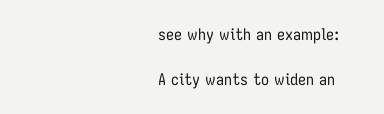see why with an example:

A city wants to widen an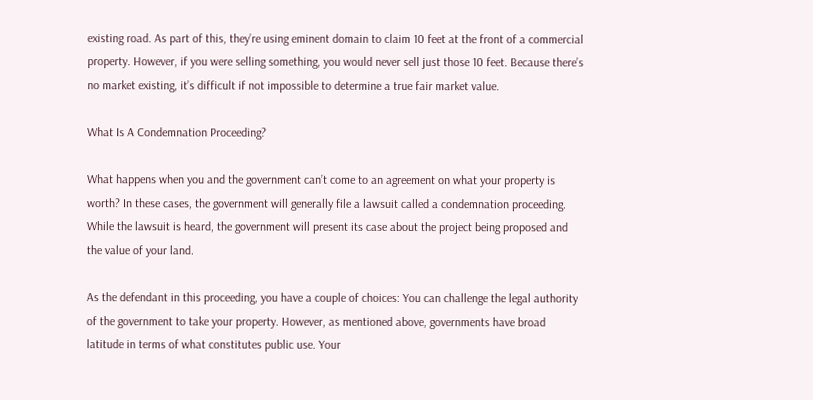existing road. As part of this, they’re using eminent domain to claim 10 feet at the front of a commercial property. However, if you were selling something, you would never sell just those 10 feet. Because there’s no market existing, it’s difficult if not impossible to determine a true fair market value.

What Is A Condemnation Proceeding?

What happens when you and the government can’t come to an agreement on what your property is worth? In these cases, the government will generally file a lawsuit called a condemnation proceeding. While the lawsuit is heard, the government will present its case about the project being proposed and the value of your land.

As the defendant in this proceeding, you have a couple of choices: You can challenge the legal authority of the government to take your property. However, as mentioned above, governments have broad latitude in terms of what constitutes public use. Your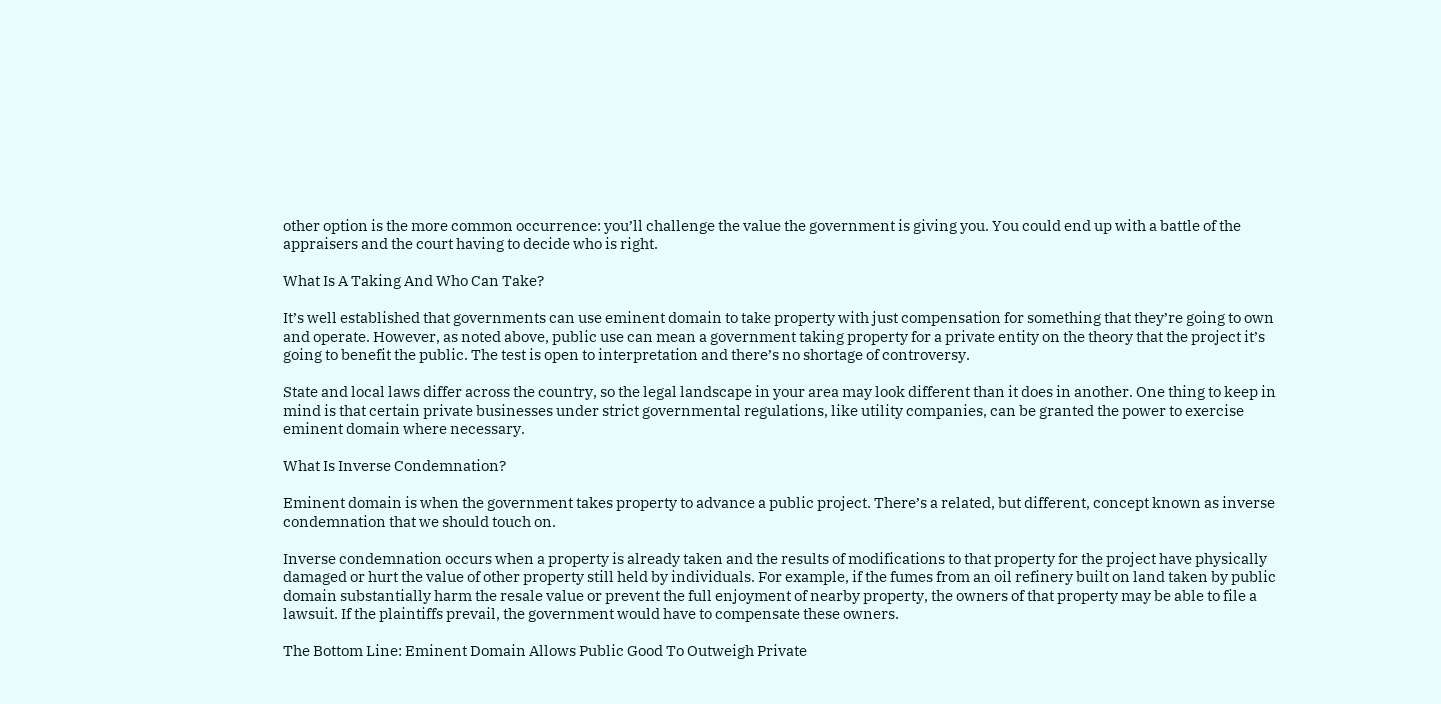other option is the more common occurrence: you’ll challenge the value the government is giving you. You could end up with a battle of the appraisers and the court having to decide who is right.

What Is A Taking And Who Can Take?

It’s well established that governments can use eminent domain to take property with just compensation for something that they’re going to own and operate. However, as noted above, public use can mean a government taking property for a private entity on the theory that the project it’s going to benefit the public. The test is open to interpretation and there’s no shortage of controversy.

State and local laws differ across the country, so the legal landscape in your area may look different than it does in another. One thing to keep in mind is that certain private businesses under strict governmental regulations, like utility companies, can be granted the power to exercise eminent domain where necessary.

What Is Inverse Condemnation?

Eminent domain is when the government takes property to advance a public project. There’s a related, but different, concept known as inverse condemnation that we should touch on.

Inverse condemnation occurs when a property is already taken and the results of modifications to that property for the project have physically damaged or hurt the value of other property still held by individuals. For example, if the fumes from an oil refinery built on land taken by public domain substantially harm the resale value or prevent the full enjoyment of nearby property, the owners of that property may be able to file a lawsuit. If the plaintiffs prevail, the government would have to compensate these owners.

The Bottom Line: Eminent Domain Allows Public Good To Outweigh Private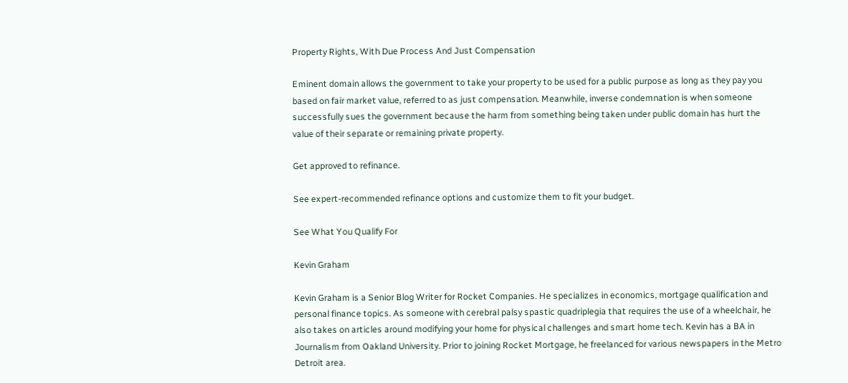Property Rights, With Due Process And Just Compensation

Eminent domain allows the government to take your property to be used for a public purpose as long as they pay you based on fair market value, referred to as just compensation. Meanwhile, inverse condemnation is when someone successfully sues the government because the harm from something being taken under public domain has hurt the value of their separate or remaining private property.

Get approved to refinance.

See expert-recommended refinance options and customize them to fit your budget.

See What You Qualify For

Kevin Graham

Kevin Graham is a Senior Blog Writer for Rocket Companies. He specializes in economics, mortgage qualification and personal finance topics. As someone with cerebral palsy spastic quadriplegia that requires the use of a wheelchair, he also takes on articles around modifying your home for physical challenges and smart home tech. Kevin has a BA in Journalism from Oakland University. Prior to joining Rocket Mortgage, he freelanced for various newspapers in the Metro Detroit area.